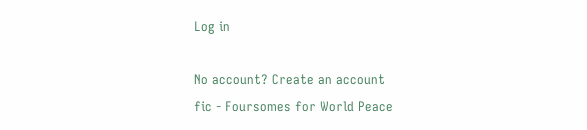Log in

No account? Create an account
fic - Foursomes for World Peace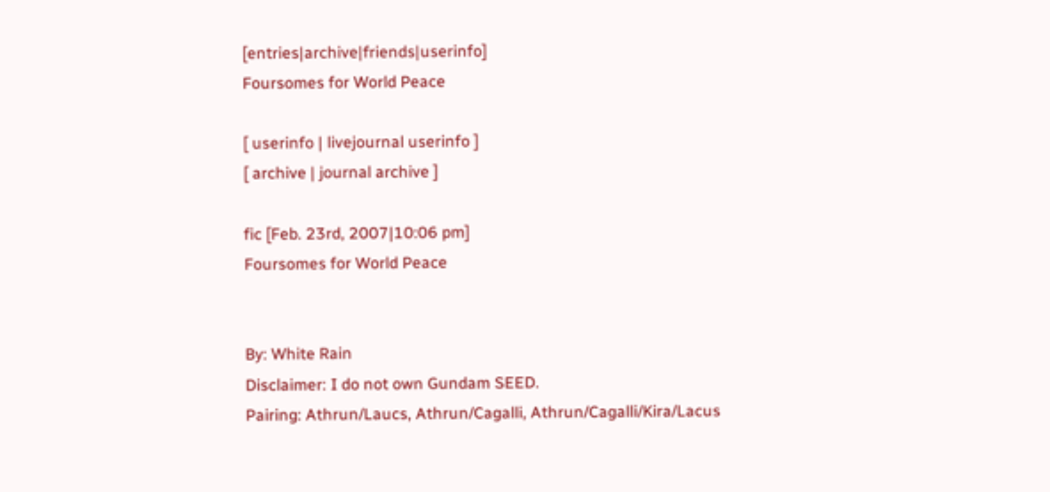[entries|archive|friends|userinfo]
Foursomes for World Peace

[ userinfo | livejournal userinfo ]
[ archive | journal archive ]

fic [Feb. 23rd, 2007|10:06 pm]
Foursomes for World Peace


By: White Rain
Disclaimer: I do not own Gundam SEED.
Pairing: Athrun/Laucs, Athrun/Cagalli, Athrun/Cagalli/Kira/Lacus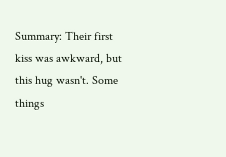Summary: Their first kiss was awkward, but this hug wasn't. Some things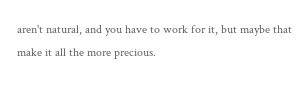aren't natural, and you have to work for it, but maybe that make it all the more precious.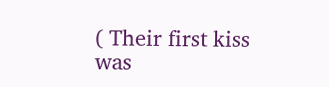( Their first kiss was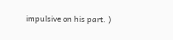impulsive on his part. )